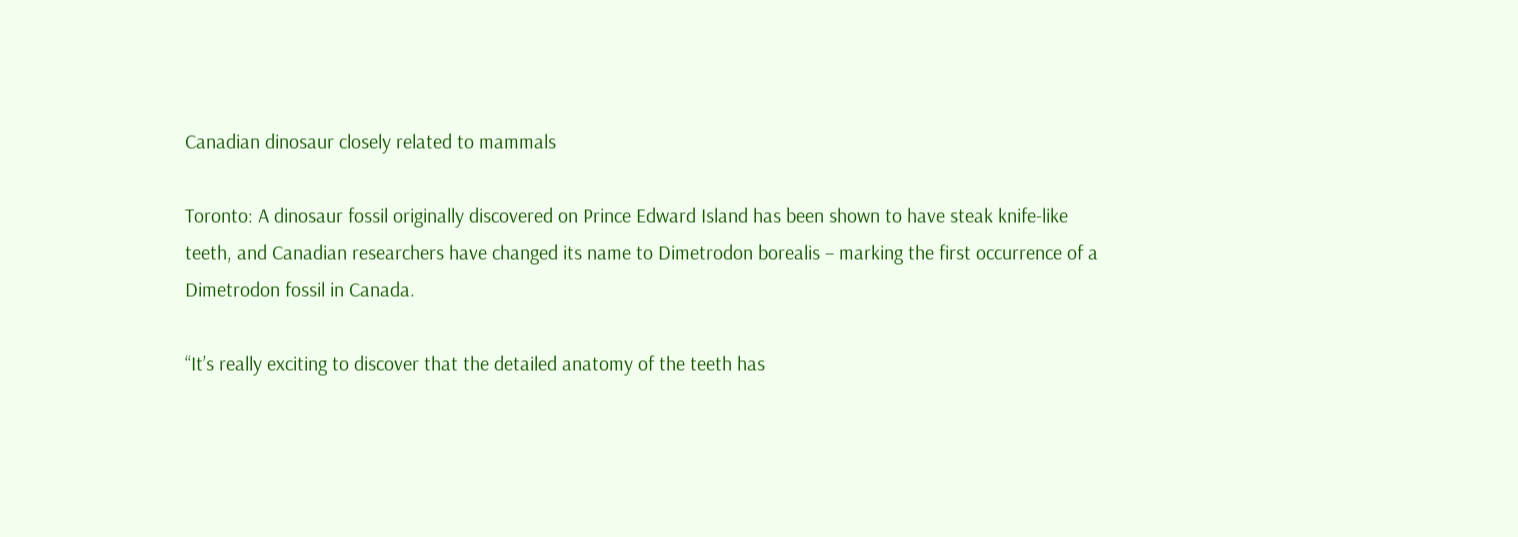Canadian dinosaur closely related to mammals

Toronto: A dinosaur fossil originally discovered on Prince Edward Island has been shown to have steak knife-like teeth, and Canadian researchers have changed its name to Dimetrodon borealis – marking the first occurrence of a Dimetrodon fossil in Canada.

“It’s really exciting to discover that the detailed anatomy of the teeth has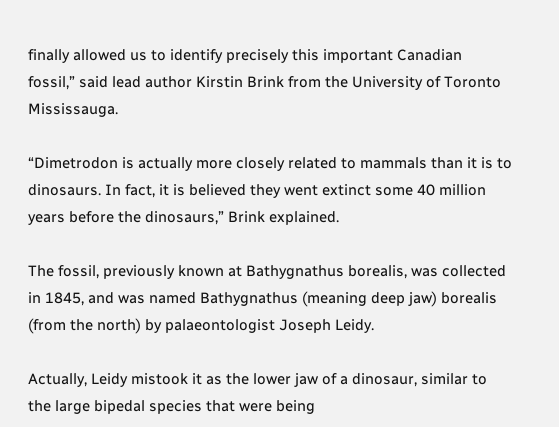finally allowed us to identify precisely this important Canadian fossil,” said lead author Kirstin Brink from the University of Toronto Mississauga.

“Dimetrodon is actually more closely related to mammals than it is to dinosaurs. In fact, it is believed they went extinct some 40 million years before the dinosaurs,” Brink explained.

The fossil, previously known at Bathygnathus borealis, was collected in 1845, and was named Bathygnathus (meaning deep jaw) borealis (from the north) by palaeontologist Joseph Leidy.

Actually, Leidy mistook it as the lower jaw of a dinosaur, similar to the large bipedal species that were being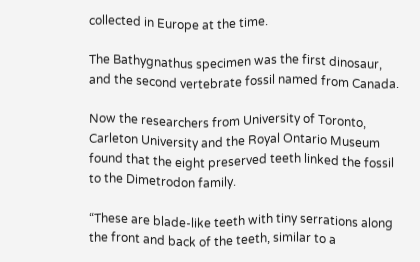collected in Europe at the time.

The Bathygnathus specimen was the first dinosaur, and the second vertebrate fossil named from Canada.

Now the researchers from University of Toronto, Carleton University and the Royal Ontario Museum found that the eight preserved teeth linked the fossil to the Dimetrodon family.

“These are blade-like teeth with tiny serrations along the front and back of the teeth, similar to a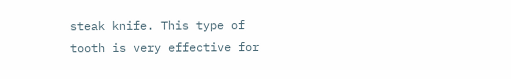steak knife. This type of tooth is very effective for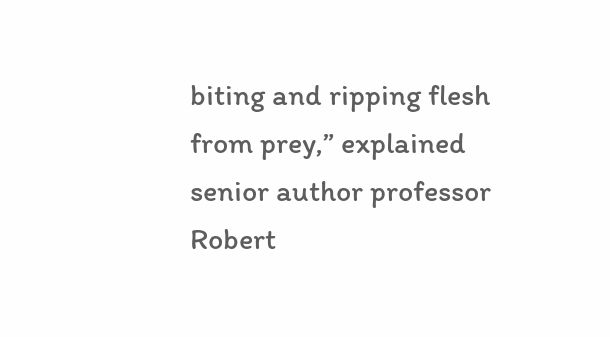biting and ripping flesh from prey,” explained senior author professor Robert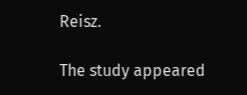Reisz.

The study appeared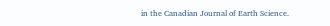in the Canadian Journal of Earth Science.